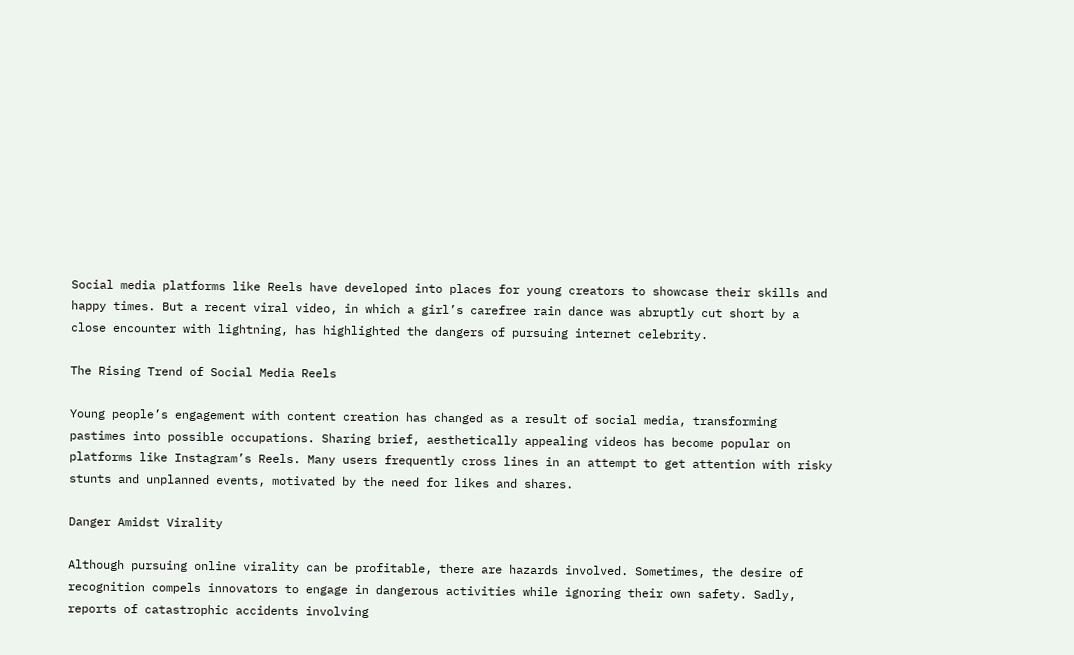Social media platforms like Reels have developed into places for young creators to showcase their skills and happy times. But a recent viral video, in which a girl’s carefree rain dance was abruptly cut short by a close encounter with lightning, has highlighted the dangers of pursuing internet celebrity.

The Rising Trend of Social Media Reels

Young people’s engagement with content creation has changed as a result of social media, transforming pastimes into possible occupations. Sharing brief, aesthetically appealing videos has become popular on platforms like Instagram’s Reels. Many users frequently cross lines in an attempt to get attention with risky stunts and unplanned events, motivated by the need for likes and shares.

Danger Amidst Virality

Although pursuing online virality can be profitable, there are hazards involved. Sometimes, the desire of recognition compels innovators to engage in dangerous activities while ignoring their own safety. Sadly, reports of catastrophic accidents involving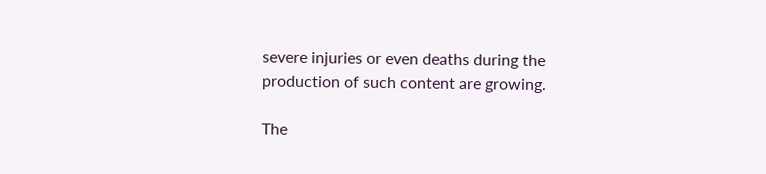severe injuries or even deaths during the production of such content are growing.

The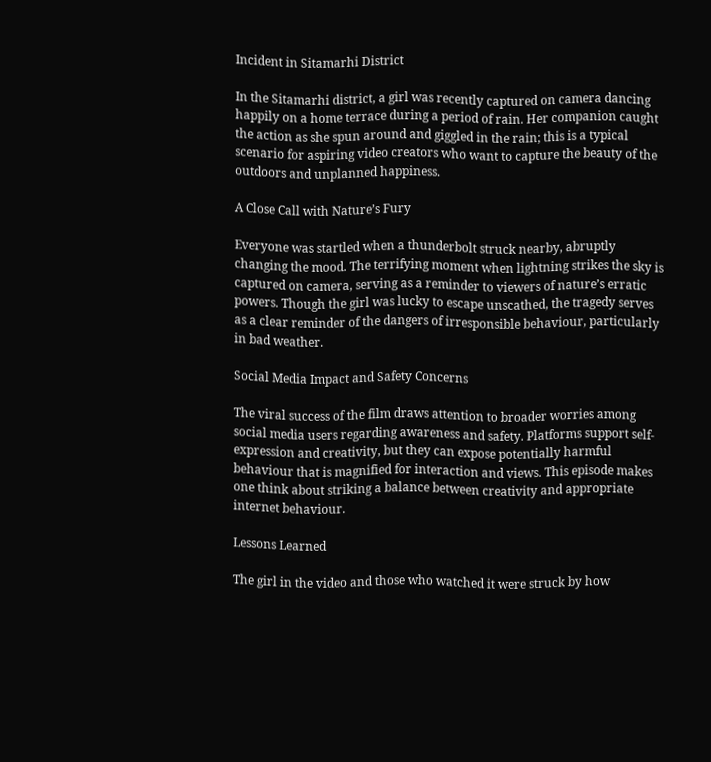Incident in Sitamarhi District

In the Sitamarhi district, a girl was recently captured on camera dancing happily on a home terrace during a period of rain. Her companion caught the action as she spun around and giggled in the rain; this is a typical scenario for aspiring video creators who want to capture the beauty of the outdoors and unplanned happiness.

A Close Call with Nature’s Fury

Everyone was startled when a thunderbolt struck nearby, abruptly changing the mood. The terrifying moment when lightning strikes the sky is captured on camera, serving as a reminder to viewers of nature’s erratic powers. Though the girl was lucky to escape unscathed, the tragedy serves as a clear reminder of the dangers of irresponsible behaviour, particularly in bad weather.

Social Media Impact and Safety Concerns

The viral success of the film draws attention to broader worries among social media users regarding awareness and safety. Platforms support self-expression and creativity, but they can expose potentially harmful behaviour that is magnified for interaction and views. This episode makes one think about striking a balance between creativity and appropriate internet behaviour.

Lessons Learned

The girl in the video and those who watched it were struck by how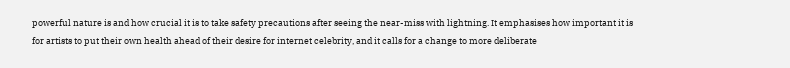powerful nature is and how crucial it is to take safety precautions after seeing the near-miss with lightning. It emphasises how important it is for artists to put their own health ahead of their desire for internet celebrity, and it calls for a change to more deliberate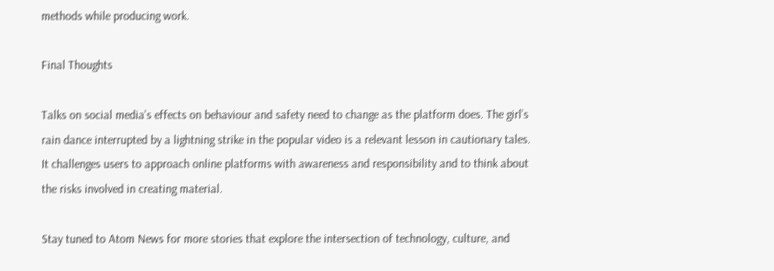methods while producing work.

Final Thoughts

Talks on social media’s effects on behaviour and safety need to change as the platform does. The girl’s rain dance interrupted by a lightning strike in the popular video is a relevant lesson in cautionary tales. It challenges users to approach online platforms with awareness and responsibility and to think about the risks involved in creating material.

Stay tuned to Atom News for more stories that explore the intersection of technology, culture, and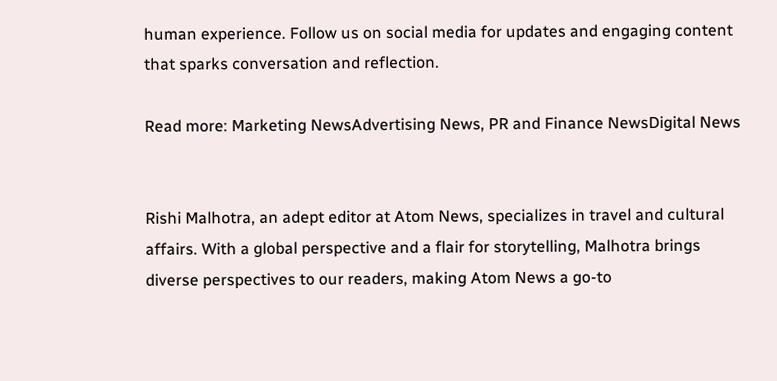human experience. Follow us on social media for updates and engaging content that sparks conversation and reflection.

Read more: Marketing NewsAdvertising News, PR and Finance NewsDigital News


Rishi Malhotra, an adept editor at Atom News, specializes in travel and cultural affairs. With a global perspective and a flair for storytelling, Malhotra brings diverse perspectives to our readers, making Atom News a go-to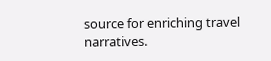source for enriching travel narratives.